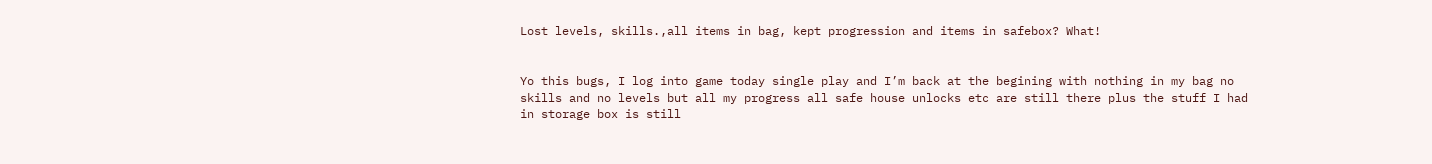Lost levels, skills.,all items in bag, kept progression and items in safebox? What!


Yo this bugs, I log into game today single play and I’m back at the begining with nothing in my bag no skills and no levels but all my progress all safe house unlocks etc are still there plus the stuff I had in storage box is still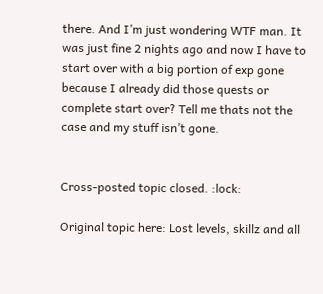there. And I’m just wondering WTF man. It was just fine 2 nights ago and now I have to start over with a big portion of exp gone because I already did those quests or complete start over? Tell me thats not the case and my stuff isn’t gone.


Cross-posted topic closed. :lock:

Original topic here: Lost levels, skillz and all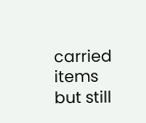carried items but still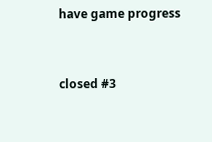have game progress


closed #3